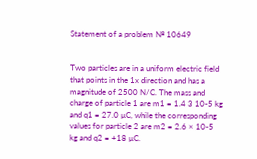Statement of a problem № 10649


Two particles are in a uniform electric field that points in the 1x direction and has a magnitude of 2500 N/C. The mass and charge of particle 1 are m1 = 1.4 3 10-5 kg and q1 = 27.0 µC, while the corresponding values for particle 2 are m2 = 2.6 × 10-5 kg and q2 = +18 µC.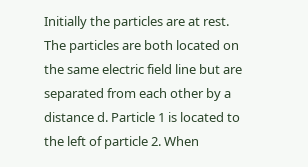Initially the particles are at rest. The particles are both located on the same electric field line but are separated from each other by a distance d. Particle 1 is located to the left of particle 2. When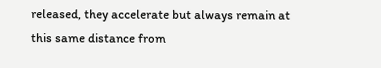released, they accelerate but always remain at this same distance from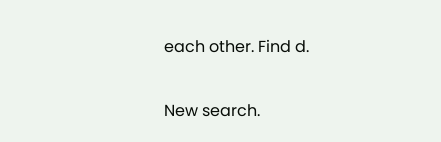each other. Find d.

New search.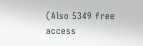(Also 5349 free access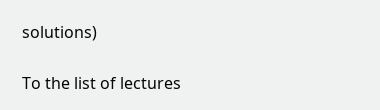solutions)

To the list of lectures